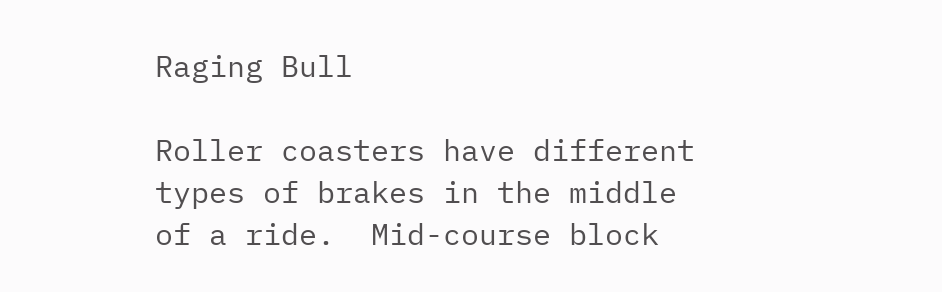Raging Bull

Roller coasters have different types of brakes in the middle of a ride.  Mid-course block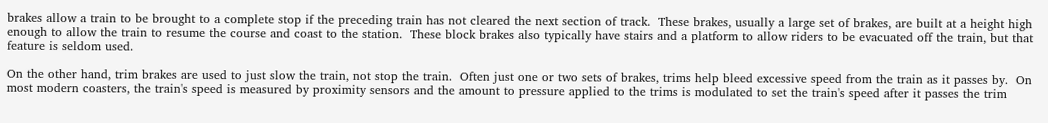brakes allow a train to be brought to a complete stop if the preceding train has not cleared the next section of track.  These brakes, usually a large set of brakes, are built at a height high enough to allow the train to resume the course and coast to the station.  These block brakes also typically have stairs and a platform to allow riders to be evacuated off the train, but that feature is seldom used.

On the other hand, trim brakes are used to just slow the train, not stop the train.  Often just one or two sets of brakes, trims help bleed excessive speed from the train as it passes by.  On most modern coasters, the train's speed is measured by proximity sensors and the amount to pressure applied to the trims is modulated to set the train's speed after it passes the trim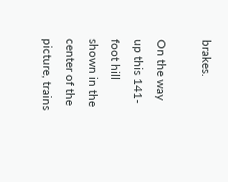brakes.

On the way up this 141-foot hill shown in the center of the picture, trains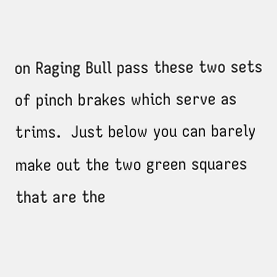on Raging Bull pass these two sets of pinch brakes which serve as trims.  Just below you can barely make out the two green squares that are the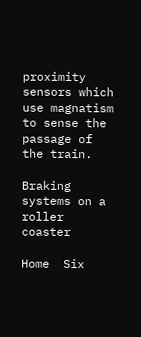proximity sensors which use magnatism to sense the passage of the train.

Braking systems on a roller coaster

Home  Six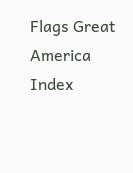Flags Great America Index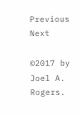Previous  Next

©2017 by Joel A. Rogers.